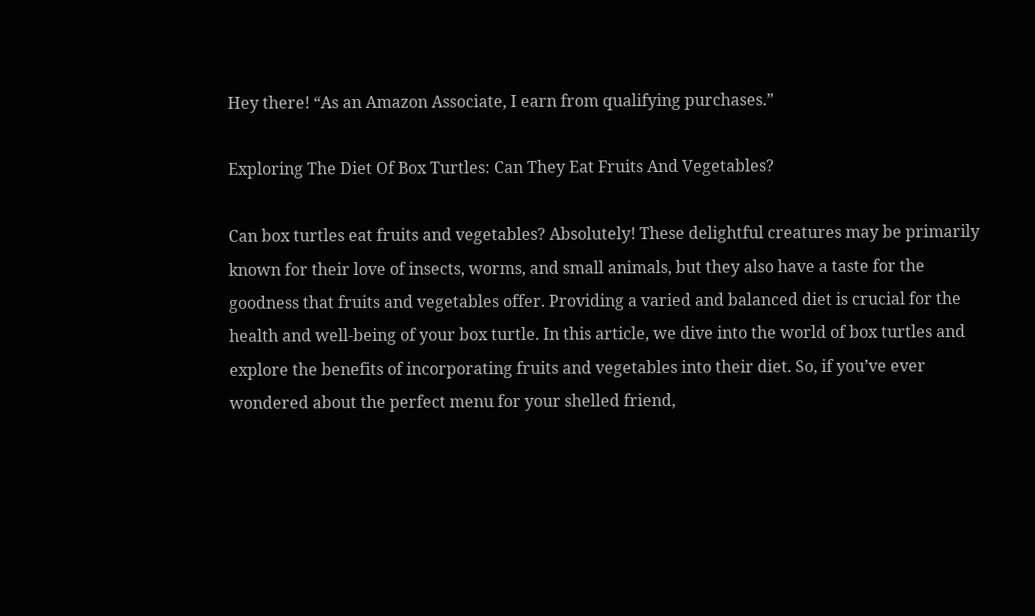Hey there! “As an Amazon Associate, I earn from qualifying purchases.”

Exploring The Diet Of Box Turtles: Can They Eat Fruits And Vegetables?

Can box turtles eat fruits and vegetables? Absolutely! These delightful creatures may be primarily known for their love of insects, worms, and small animals, but they also have a taste for the goodness that fruits and vegetables offer. Providing a varied and balanced diet is crucial for the health and well-being of your box turtle. In this article, we dive into the world of box turtles and explore the benefits of incorporating fruits and vegetables into their diet. So, if you’ve ever wondered about the perfect menu for your shelled friend,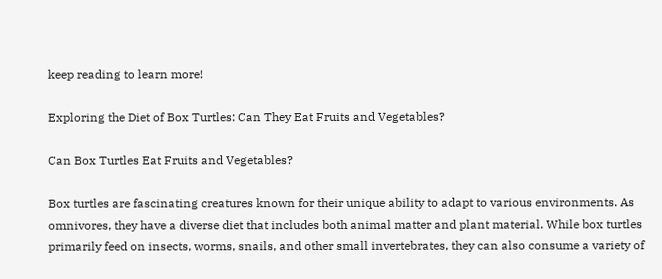keep reading to learn more!

Exploring the Diet of Box Turtles: Can They Eat Fruits and Vegetables?

Can Box Turtles Eat Fruits and Vegetables?

Box turtles are fascinating creatures known for their unique ability to adapt to various environments. As omnivores, they have a diverse diet that includes both animal matter and plant material. While box turtles primarily feed on insects, worms, snails, and other small invertebrates, they can also consume a variety of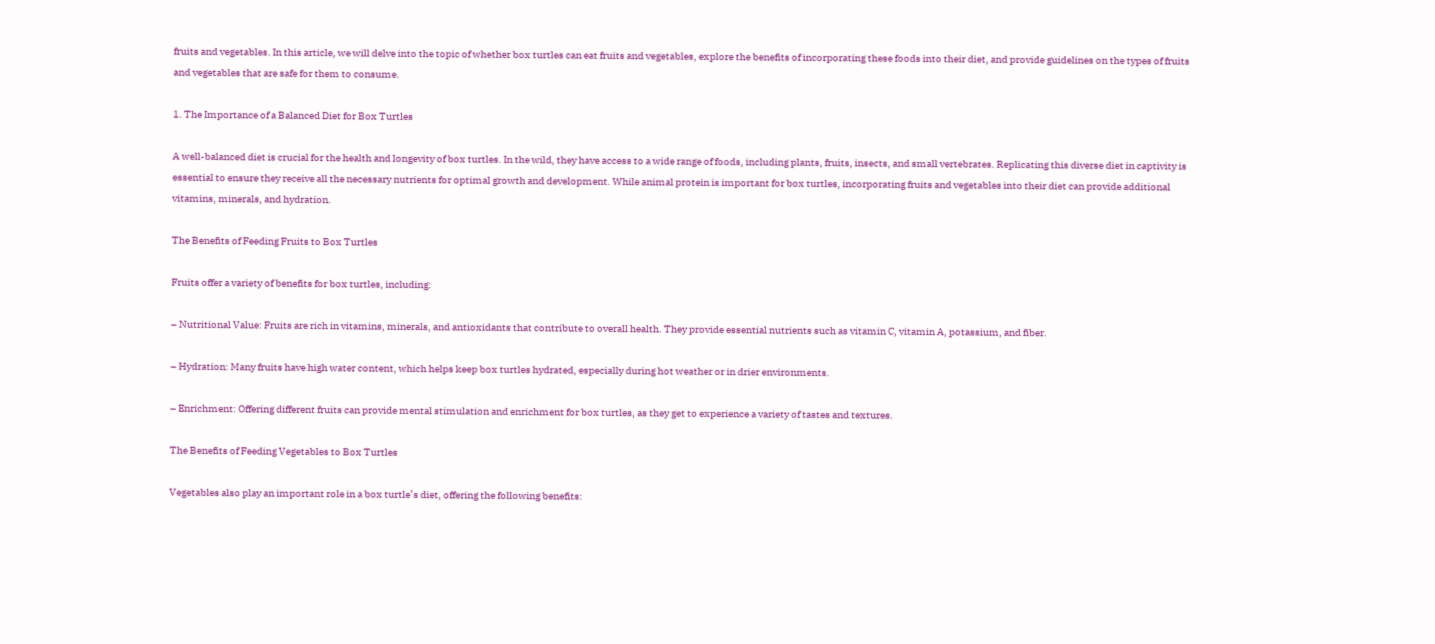fruits and vegetables. In this article, we will delve into the topic of whether box turtles can eat fruits and vegetables, explore the benefits of incorporating these foods into their diet, and provide guidelines on the types of fruits and vegetables that are safe for them to consume.

1. The Importance of a Balanced Diet for Box Turtles

A well-balanced diet is crucial for the health and longevity of box turtles. In the wild, they have access to a wide range of foods, including plants, fruits, insects, and small vertebrates. Replicating this diverse diet in captivity is essential to ensure they receive all the necessary nutrients for optimal growth and development. While animal protein is important for box turtles, incorporating fruits and vegetables into their diet can provide additional vitamins, minerals, and hydration.

The Benefits of Feeding Fruits to Box Turtles

Fruits offer a variety of benefits for box turtles, including:

– Nutritional Value: Fruits are rich in vitamins, minerals, and antioxidants that contribute to overall health. They provide essential nutrients such as vitamin C, vitamin A, potassium, and fiber.

– Hydration: Many fruits have high water content, which helps keep box turtles hydrated, especially during hot weather or in drier environments.

– Enrichment: Offering different fruits can provide mental stimulation and enrichment for box turtles, as they get to experience a variety of tastes and textures.

The Benefits of Feeding Vegetables to Box Turtles

Vegetables also play an important role in a box turtle’s diet, offering the following benefits: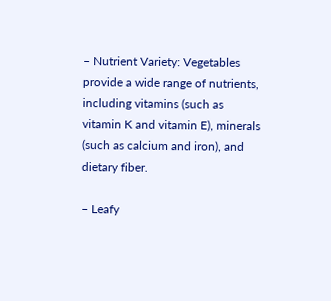– Nutrient Variety: Vegetables provide a wide range of nutrients, including vitamins (such as vitamin K and vitamin E), minerals (such as calcium and iron), and dietary fiber.

– Leafy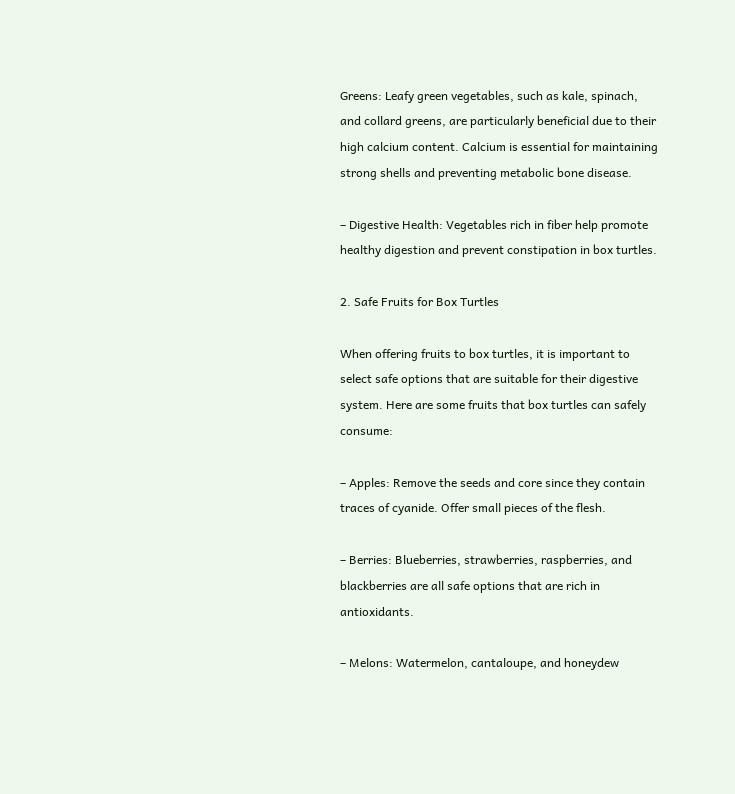Greens: Leafy green vegetables, such as kale, spinach, and collard greens, are particularly beneficial due to their high calcium content. Calcium is essential for maintaining strong shells and preventing metabolic bone disease.

– Digestive Health: Vegetables rich in fiber help promote healthy digestion and prevent constipation in box turtles.

2. Safe Fruits for Box Turtles

When offering fruits to box turtles, it is important to select safe options that are suitable for their digestive system. Here are some fruits that box turtles can safely consume:

– Apples: Remove the seeds and core since they contain traces of cyanide. Offer small pieces of the flesh.

– Berries: Blueberries, strawberries, raspberries, and blackberries are all safe options that are rich in antioxidants.

– Melons: Watermelon, cantaloupe, and honeydew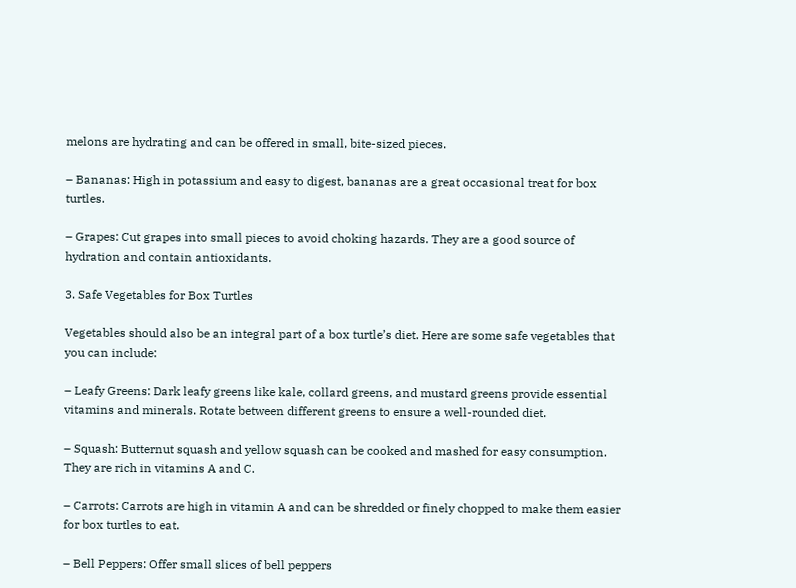melons are hydrating and can be offered in small, bite-sized pieces.

– Bananas: High in potassium and easy to digest, bananas are a great occasional treat for box turtles.

– Grapes: Cut grapes into small pieces to avoid choking hazards. They are a good source of hydration and contain antioxidants.

3. Safe Vegetables for Box Turtles

Vegetables should also be an integral part of a box turtle’s diet. Here are some safe vegetables that you can include:

– Leafy Greens: Dark leafy greens like kale, collard greens, and mustard greens provide essential vitamins and minerals. Rotate between different greens to ensure a well-rounded diet.

– Squash: Butternut squash and yellow squash can be cooked and mashed for easy consumption. They are rich in vitamins A and C.

– Carrots: Carrots are high in vitamin A and can be shredded or finely chopped to make them easier for box turtles to eat.

– Bell Peppers: Offer small slices of bell peppers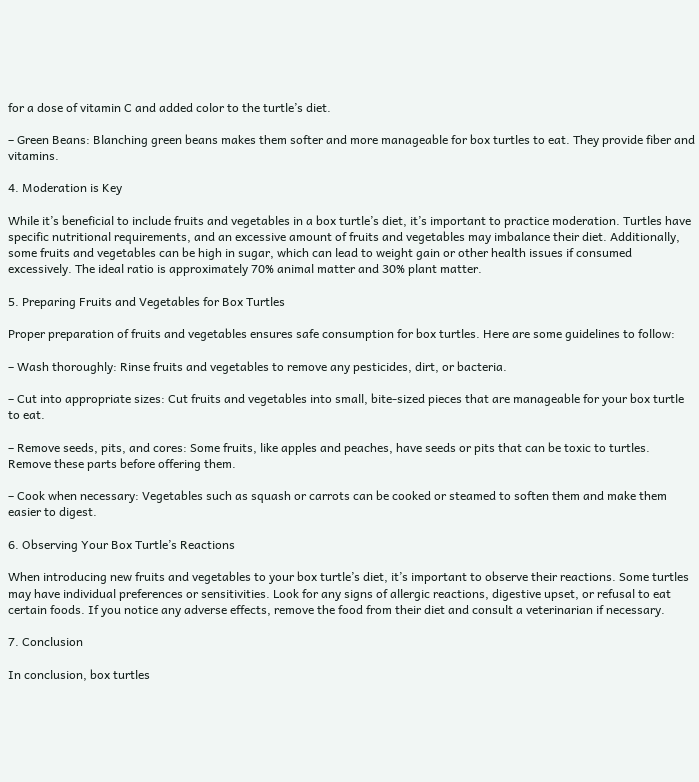for a dose of vitamin C and added color to the turtle’s diet.

– Green Beans: Blanching green beans makes them softer and more manageable for box turtles to eat. They provide fiber and vitamins.

4. Moderation is Key

While it’s beneficial to include fruits and vegetables in a box turtle’s diet, it’s important to practice moderation. Turtles have specific nutritional requirements, and an excessive amount of fruits and vegetables may imbalance their diet. Additionally, some fruits and vegetables can be high in sugar, which can lead to weight gain or other health issues if consumed excessively. The ideal ratio is approximately 70% animal matter and 30% plant matter.

5. Preparing Fruits and Vegetables for Box Turtles

Proper preparation of fruits and vegetables ensures safe consumption for box turtles. Here are some guidelines to follow:

– Wash thoroughly: Rinse fruits and vegetables to remove any pesticides, dirt, or bacteria.

– Cut into appropriate sizes: Cut fruits and vegetables into small, bite-sized pieces that are manageable for your box turtle to eat.

– Remove seeds, pits, and cores: Some fruits, like apples and peaches, have seeds or pits that can be toxic to turtles. Remove these parts before offering them.

– Cook when necessary: Vegetables such as squash or carrots can be cooked or steamed to soften them and make them easier to digest.

6. Observing Your Box Turtle’s Reactions

When introducing new fruits and vegetables to your box turtle’s diet, it’s important to observe their reactions. Some turtles may have individual preferences or sensitivities. Look for any signs of allergic reactions, digestive upset, or refusal to eat certain foods. If you notice any adverse effects, remove the food from their diet and consult a veterinarian if necessary.

7. Conclusion

In conclusion, box turtles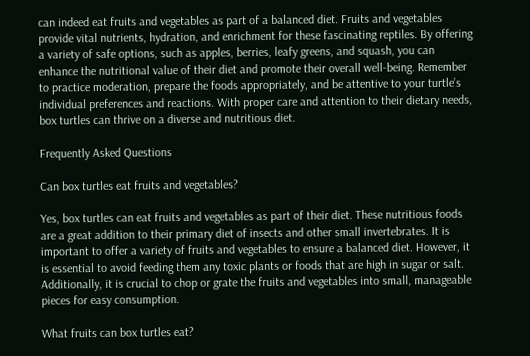can indeed eat fruits and vegetables as part of a balanced diet. Fruits and vegetables provide vital nutrients, hydration, and enrichment for these fascinating reptiles. By offering a variety of safe options, such as apples, berries, leafy greens, and squash, you can enhance the nutritional value of their diet and promote their overall well-being. Remember to practice moderation, prepare the foods appropriately, and be attentive to your turtle’s individual preferences and reactions. With proper care and attention to their dietary needs, box turtles can thrive on a diverse and nutritious diet.

Frequently Asked Questions

Can box turtles eat fruits and vegetables?

Yes, box turtles can eat fruits and vegetables as part of their diet. These nutritious foods are a great addition to their primary diet of insects and other small invertebrates. It is important to offer a variety of fruits and vegetables to ensure a balanced diet. However, it is essential to avoid feeding them any toxic plants or foods that are high in sugar or salt. Additionally, it is crucial to chop or grate the fruits and vegetables into small, manageable pieces for easy consumption.

What fruits can box turtles eat?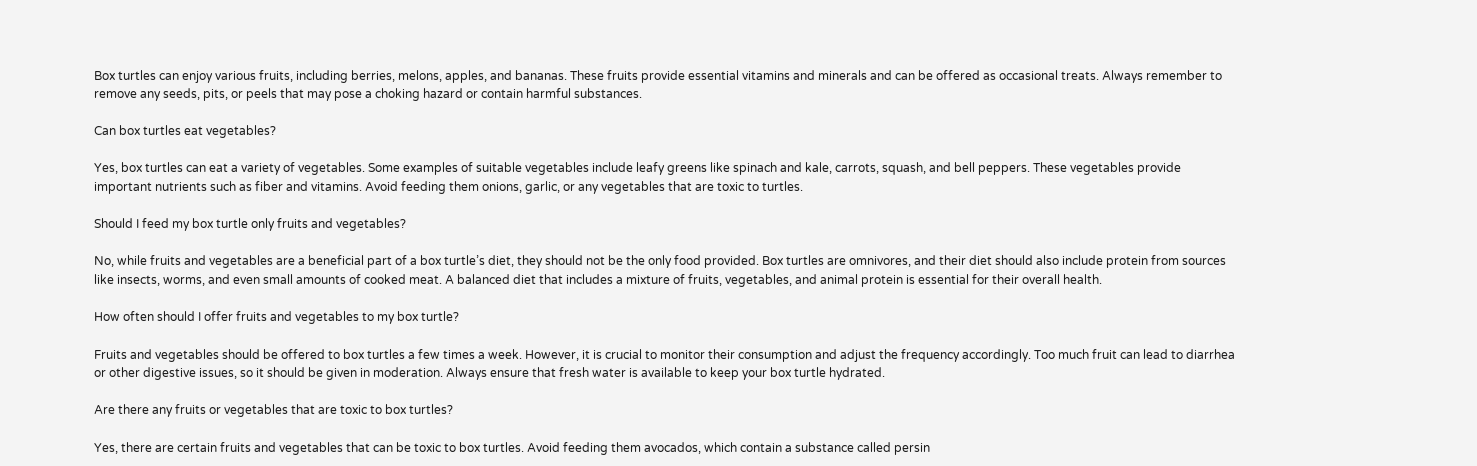Box turtles can enjoy various fruits, including berries, melons, apples, and bananas. These fruits provide essential vitamins and minerals and can be offered as occasional treats. Always remember to remove any seeds, pits, or peels that may pose a choking hazard or contain harmful substances.

Can box turtles eat vegetables?

Yes, box turtles can eat a variety of vegetables. Some examples of suitable vegetables include leafy greens like spinach and kale, carrots, squash, and bell peppers. These vegetables provide important nutrients such as fiber and vitamins. Avoid feeding them onions, garlic, or any vegetables that are toxic to turtles.

Should I feed my box turtle only fruits and vegetables?

No, while fruits and vegetables are a beneficial part of a box turtle’s diet, they should not be the only food provided. Box turtles are omnivores, and their diet should also include protein from sources like insects, worms, and even small amounts of cooked meat. A balanced diet that includes a mixture of fruits, vegetables, and animal protein is essential for their overall health.

How often should I offer fruits and vegetables to my box turtle?

Fruits and vegetables should be offered to box turtles a few times a week. However, it is crucial to monitor their consumption and adjust the frequency accordingly. Too much fruit can lead to diarrhea or other digestive issues, so it should be given in moderation. Always ensure that fresh water is available to keep your box turtle hydrated.

Are there any fruits or vegetables that are toxic to box turtles?

Yes, there are certain fruits and vegetables that can be toxic to box turtles. Avoid feeding them avocados, which contain a substance called persin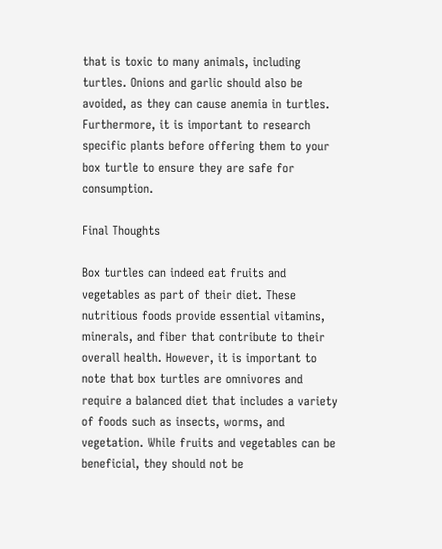that is toxic to many animals, including turtles. Onions and garlic should also be avoided, as they can cause anemia in turtles. Furthermore, it is important to research specific plants before offering them to your box turtle to ensure they are safe for consumption.

Final Thoughts

Box turtles can indeed eat fruits and vegetables as part of their diet. These nutritious foods provide essential vitamins, minerals, and fiber that contribute to their overall health. However, it is important to note that box turtles are omnivores and require a balanced diet that includes a variety of foods such as insects, worms, and vegetation. While fruits and vegetables can be beneficial, they should not be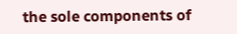the sole components of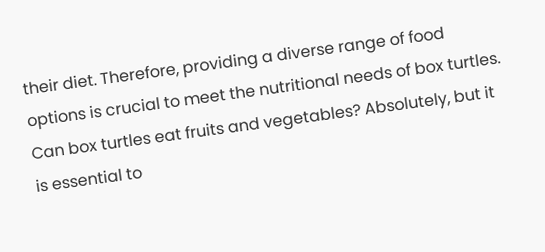their diet. Therefore, providing a diverse range of food options is crucial to meet the nutritional needs of box turtles. Can box turtles eat fruits and vegetables? Absolutely, but it is essential to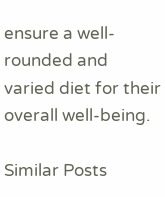ensure a well-rounded and varied diet for their overall well-being.

Similar Posts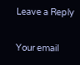Leave a Reply

Your email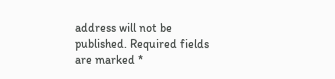address will not be published. Required fields are marked *